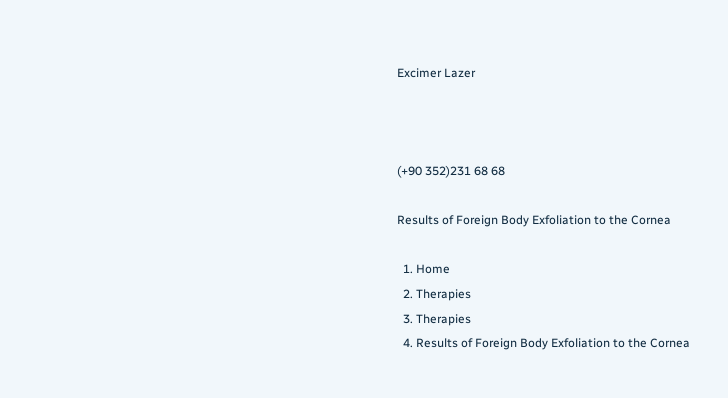Excimer Lazer



(+90 352)231 68 68

Results of Foreign Body Exfoliation to the Cornea

  1. Home
  2. Therapies
  3. Therapies
  4. Results of Foreign Body Exfoliation to the Cornea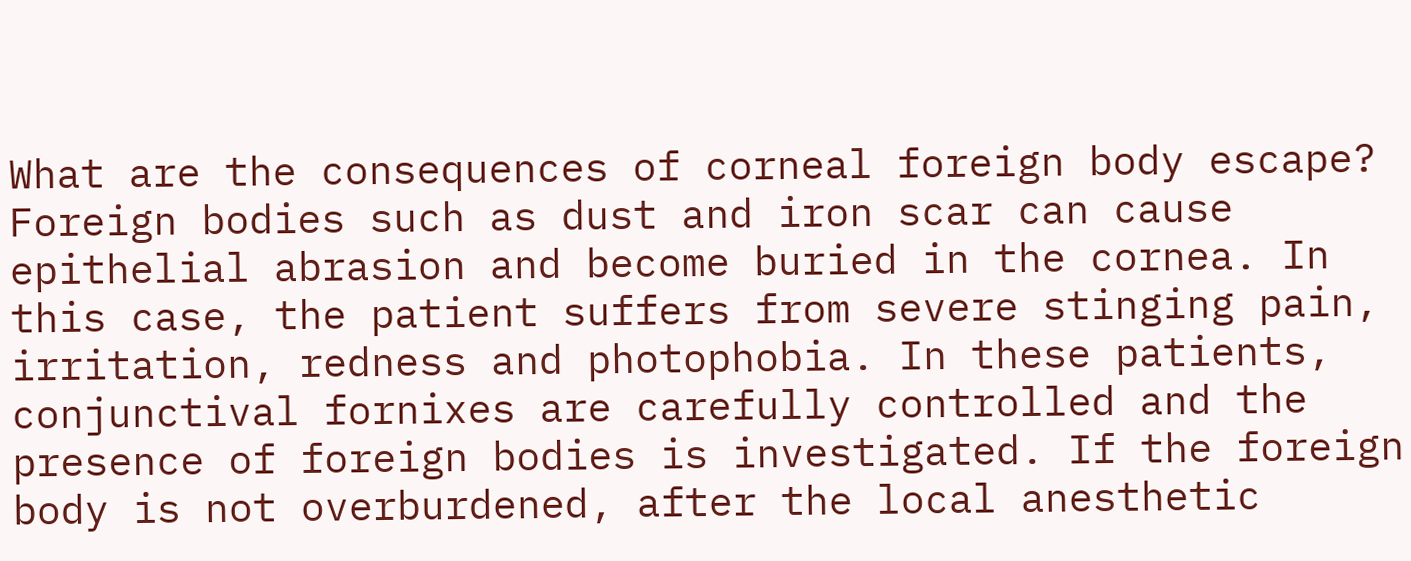What are the consequences of corneal foreign body escape? Foreign bodies such as dust and iron scar can cause epithelial abrasion and become buried in the cornea. In this case, the patient suffers from severe stinging pain, irritation, redness and photophobia. In these patients, conjunctival fornixes are carefully controlled and the presence of foreign bodies is investigated. If the foreign body is not overburdened, after the local anesthetic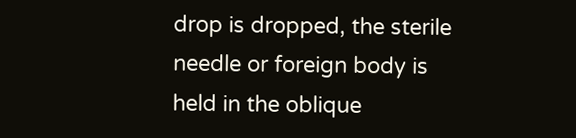drop is dropped, the sterile needle or foreign body is held in the oblique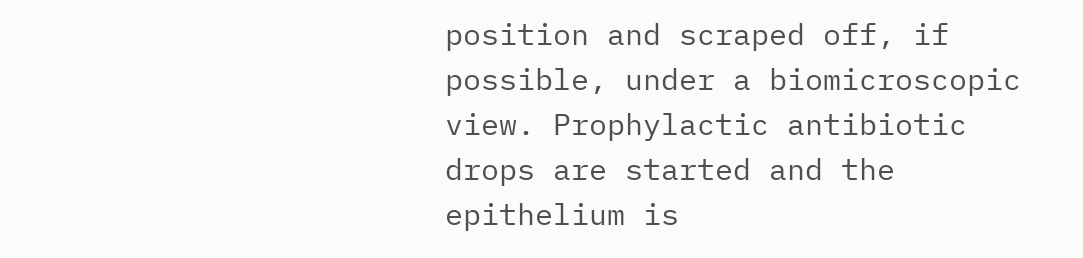position and scraped off, if possible, under a biomicroscopic view. Prophylactic antibiotic drops are started and the epithelium is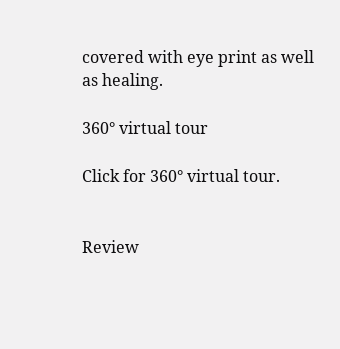covered with eye print as well as healing.

360° virtual tour

Click for 360° virtual tour.


Review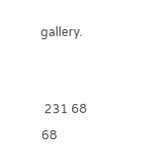gallery.


 231 68 68